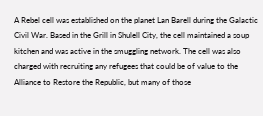A Rebel cell was established on the planet Lan Barell during the Galactic Civil War. Based in the Grill in Shulell City, the cell maintained a soup kitchen and was active in the smuggling network. The cell was also charged with recruiting any refugees that could be of value to the Alliance to Restore the Republic, but many of those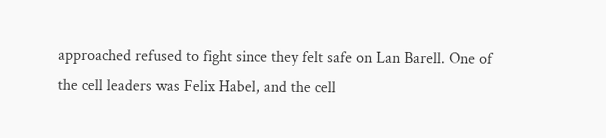approached refused to fight since they felt safe on Lan Barell. One of the cell leaders was Felix Habel, and the cell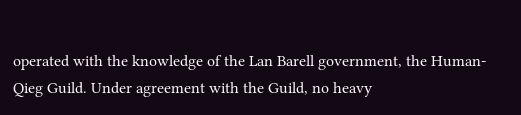operated with the knowledge of the Lan Barell government, the Human-Qieg Guild. Under agreement with the Guild, no heavy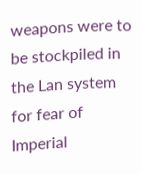weapons were to be stockpiled in the Lan system for fear of Imperial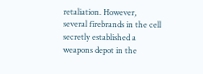retaliation. However, several firebrands in the cell secretly established a weapons depot in the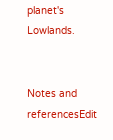planet's Lowlands.


Notes and referencesEdit